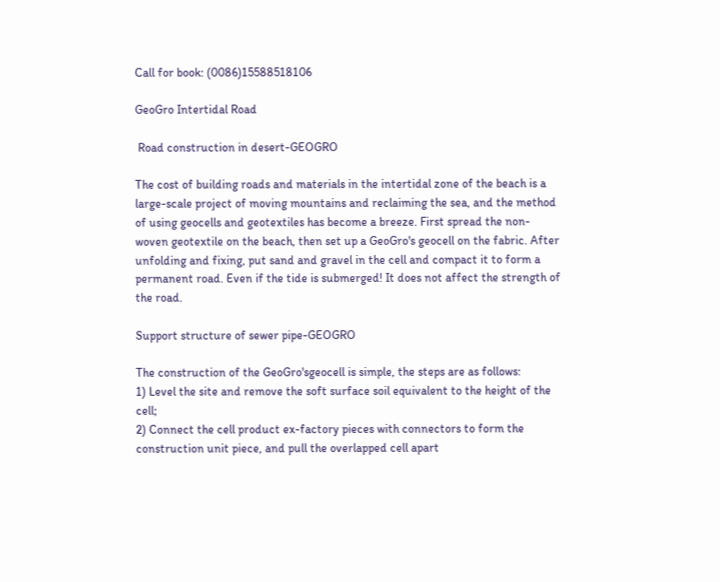Call for book: (0086)15588518106

GeoGro Intertidal Road

 Road construction in desert-GEOGRO

The cost of building roads and materials in the intertidal zone of the beach is a large-scale project of moving mountains and reclaiming the sea, and the method of using geocells and geotextiles has become a breeze. First spread the non-woven geotextile on the beach, then set up a GeoGro's geocell on the fabric. After unfolding and fixing, put sand and gravel in the cell and compact it to form a permanent road. Even if the tide is submerged! It does not affect the strength of the road.

Support structure of sewer pipe-GEOGRO

The construction of the GeoGro'sgeocell is simple, the steps are as follows:
1) Level the site and remove the soft surface soil equivalent to the height of the cell;
2) Connect the cell product ex-factory pieces with connectors to form the construction unit piece, and pull the overlapped cell apart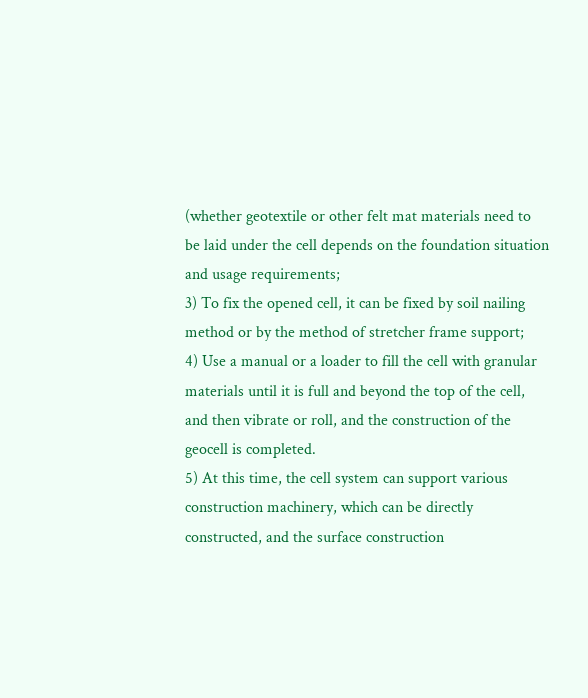(whether geotextile or other felt mat materials need to be laid under the cell depends on the foundation situation and usage requirements;
3) To fix the opened cell, it can be fixed by soil nailing method or by the method of stretcher frame support;
4) Use a manual or a loader to fill the cell with granular materials until it is full and beyond the top of the cell, and then vibrate or roll, and the construction of the geocell is completed.
5) At this time, the cell system can support various construction machinery, which can be directly constructed, and the surface construction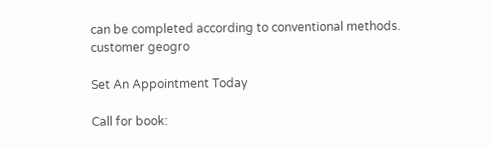can be completed according to conventional methods.
customer geogro

Set An Appointment Today

Call for book: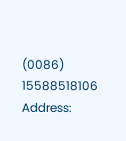(0086) 15588518106
Address: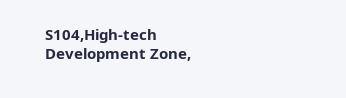S104,High-tech Development Zone,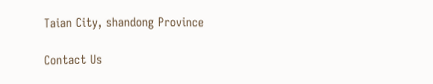Taian City, shandong Province

Contact Us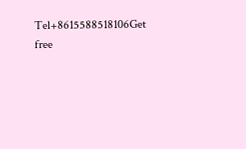Tel+8615588518106Get free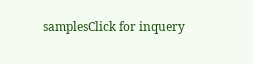samplesClick for inquery